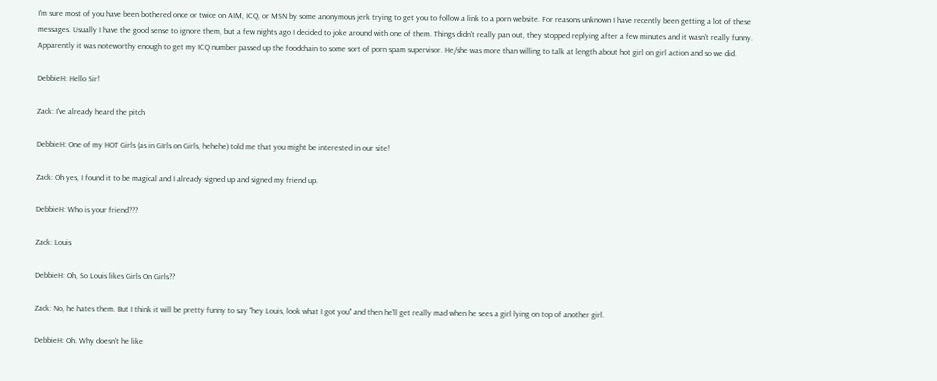I'm sure most of you have been bothered once or twice on AIM, ICQ, or MSN by some anonymous jerk trying to get you to follow a link to a porn website. For reasons unknown I have recently been getting a lot of these messages. Usually I have the good sense to ignore them, but a few nights ago I decided to joke around with one of them. Things didn't really pan out, they stopped replying after a few minutes and it wasn't really funny. Apparently it was noteworthy enough to get my ICQ number passed up the foodchain to some sort of porn spam supervisor. He/she was more than willing to talk at length about hot girl on girl action and so we did.

DebbieH: Hello Sir!

Zack: I've already heard the pitch

DebbieH: One of my HOT Girls (as in GIrls on Girls, hehehe) told me that you might be interested in our site!

Zack: Oh yes, I found it to be magical and I already signed up and signed my friend up.

DebbieH: Who is your friend???

Zack: Louis

DebbieH: Oh, So Louis likes Girls On Girls??

Zack: No, he hates them. But I think it will be pretty funny to say "hey Louis, look what I got you" and then he'll get really mad when he sees a girl lying on top of another girl.

DebbieH: Oh. Why doesn't he like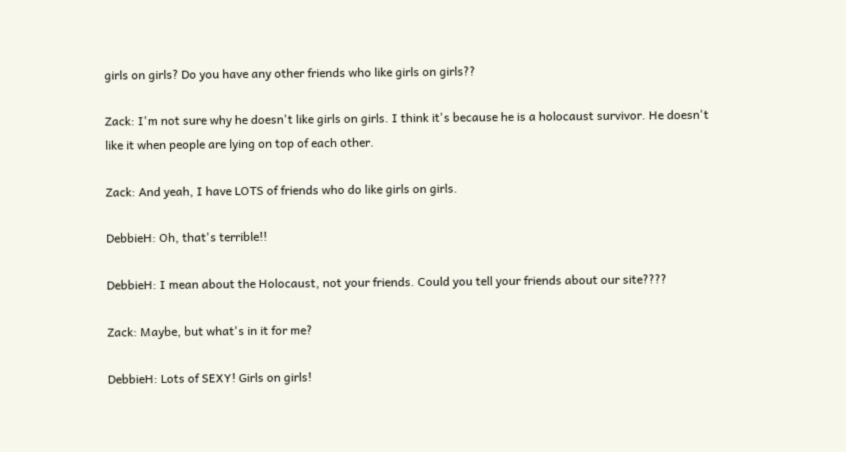girls on girls? Do you have any other friends who like girls on girls??

Zack: I'm not sure why he doesn't like girls on girls. I think it's because he is a holocaust survivor. He doesn't like it when people are lying on top of each other.

Zack: And yeah, I have LOTS of friends who do like girls on girls.

DebbieH: Oh, that's terrible!!

DebbieH: I mean about the Holocaust, not your friends. Could you tell your friends about our site????

Zack: Maybe, but what's in it for me?

DebbieH: Lots of SEXY! Girls on girls!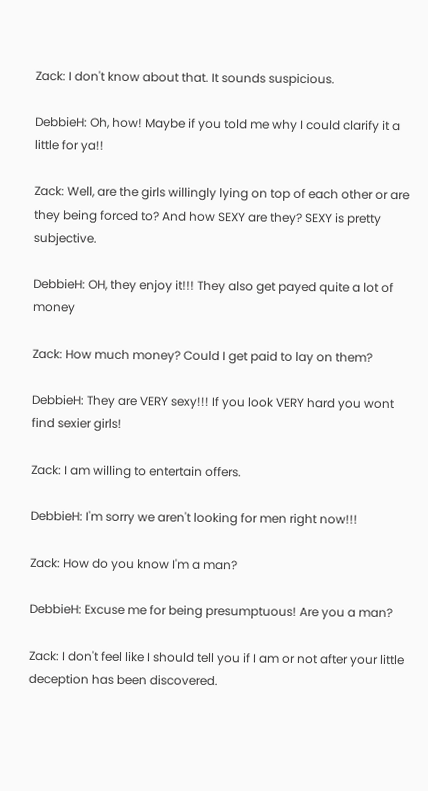Zack: I don't know about that. It sounds suspicious.

DebbieH: Oh, how! Maybe if you told me why I could clarify it a little for ya!!

Zack: Well, are the girls willingly lying on top of each other or are they being forced to? And how SEXY are they? SEXY is pretty subjective.

DebbieH: OH, they enjoy it!!! They also get payed quite a lot of money

Zack: How much money? Could I get paid to lay on them?

DebbieH: They are VERY sexy!!! If you look VERY hard you wont find sexier girls!

Zack: I am willing to entertain offers.

DebbieH: I'm sorry we aren't looking for men right now!!!

Zack: How do you know I'm a man?

DebbieH: Excuse me for being presumptuous! Are you a man?

Zack: I don't feel like I should tell you if I am or not after your little deception has been discovered.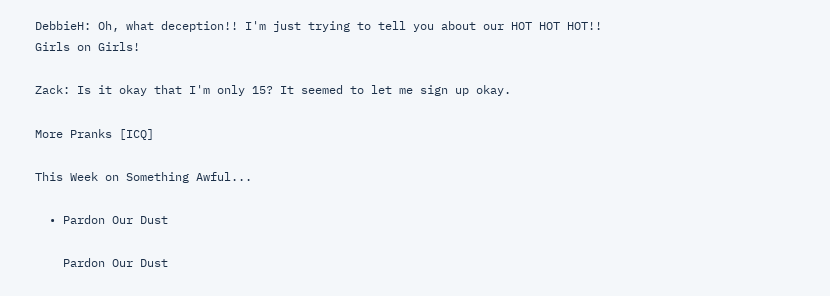DebbieH: Oh, what deception!! I'm just trying to tell you about our HOT HOT HOT!! Girls on Girls!

Zack: Is it okay that I'm only 15? It seemed to let me sign up okay.

More Pranks [ICQ]

This Week on Something Awful...

  • Pardon Our Dust

    Pardon Our Dust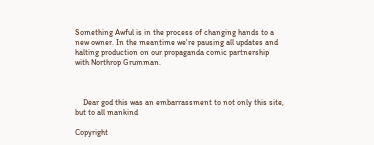Something Awful is in the process of changing hands to a new owner. In the meantime we're pausing all updates and halting production on our propaganda comic partnership with Northrop Grumman.



    Dear god this was an embarrassment to not only this site, but to all mankind

Copyright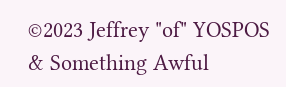©2023 Jeffrey "of" YOSPOS & Something Awful